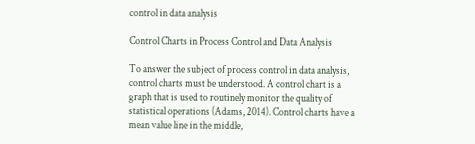control in data analysis

Control Charts in Process Control and Data Analysis

To answer the subject of process control in data analysis, control charts must be understood. A control chart is a graph that is used to routinely monitor the quality of statistical operations (Adams, 2014). Control charts have a mean value line in the middle,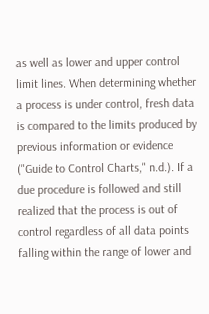as well as lower and upper control limit lines. When determining whether a process is under control, fresh data is compared to the limits produced by previous information or evidence ("Guide to Control Charts," n.d.). If a due procedure is followed and still realized that the process is out of control regardless of all data points falling within the range of lower and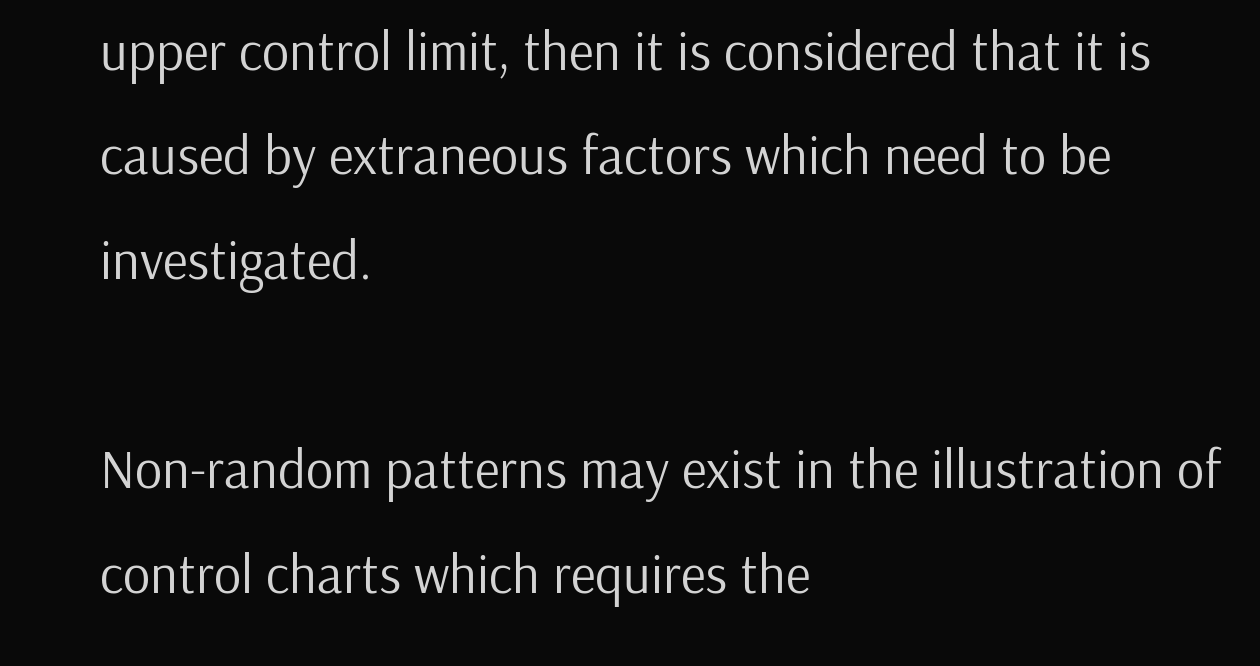upper control limit, then it is considered that it is caused by extraneous factors which need to be investigated.

Non-random patterns may exist in the illustration of control charts which requires the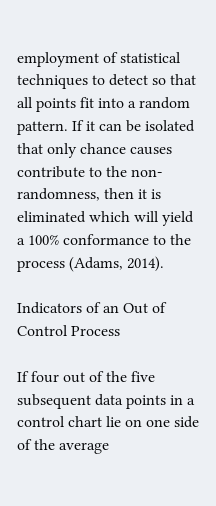employment of statistical techniques to detect so that all points fit into a random pattern. If it can be isolated that only chance causes contribute to the non-randomness, then it is eliminated which will yield a 100% conformance to the process (Adams, 2014).

Indicators of an Out of Control Process

If four out of the five subsequent data points in a control chart lie on one side of the average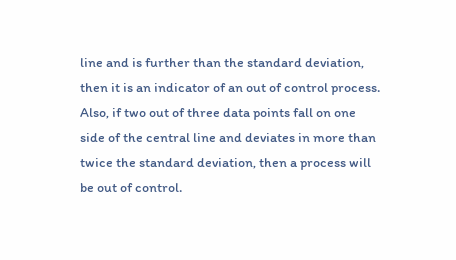line and is further than the standard deviation, then it is an indicator of an out of control process. Also, if two out of three data points fall on one side of the central line and deviates in more than twice the standard deviation, then a process will be out of control.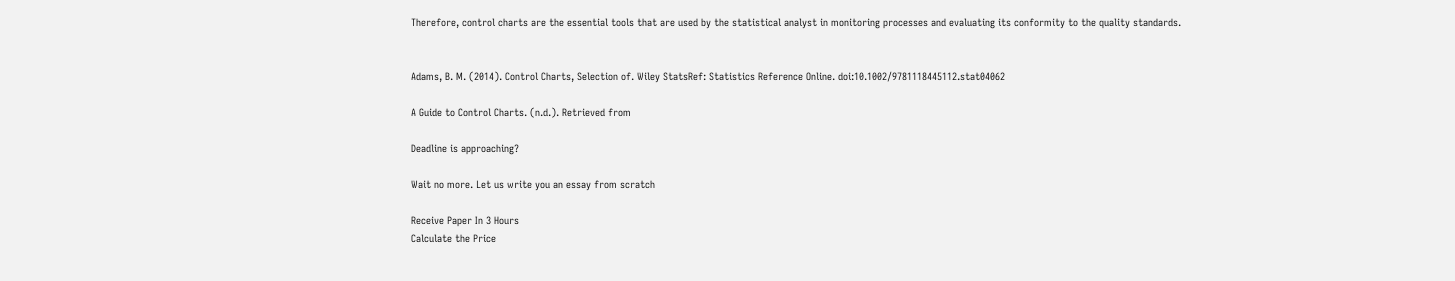Therefore, control charts are the essential tools that are used by the statistical analyst in monitoring processes and evaluating its conformity to the quality standards.


Adams, B. M. (2014). Control Charts, Selection of. Wiley StatsRef: Statistics Reference Online. doi:10.1002/9781118445112.stat04062

A Guide to Control Charts. (n.d.). Retrieved from

Deadline is approaching?

Wait no more. Let us write you an essay from scratch

Receive Paper In 3 Hours
Calculate the Price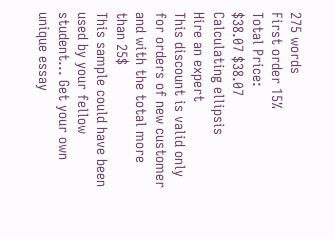275 words
First order 15%
Total Price:
$38.07 $38.07
Calculating ellipsis
Hire an expert
This discount is valid only for orders of new customer and with the total more than 25$
This sample could have been used by your fellow student... Get your own unique essay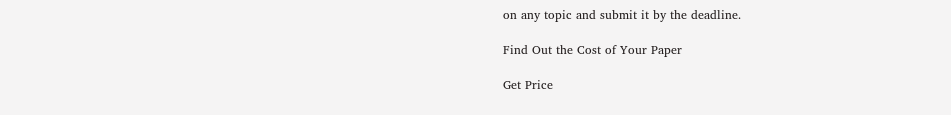on any topic and submit it by the deadline.

Find Out the Cost of Your Paper

Get Price